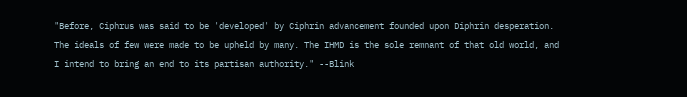"Before, Ciphrus was said to be 'developed' by Ciphrin advancement founded upon Diphrin desperation. The ideals of few were made to be upheld by many. The IHMD is the sole remnant of that old world, and I intend to bring an end to its partisan authority." --Blink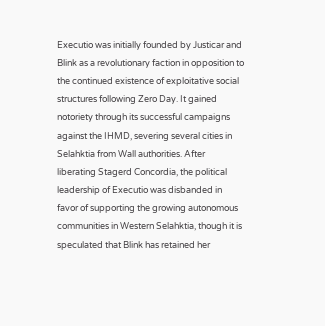Executio was initially founded by Justicar and Blink as a revolutionary faction in opposition to the continued existence of exploitative social structures following Zero Day. It gained notoriety through its successful campaigns against the IHMD, severing several cities in Selahktia from Wall authorities. After liberating Stagerd Concordia, the political leadership of Executio was disbanded in favor of supporting the growing autonomous communities in Western Selahktia, though it is speculated that Blink has retained her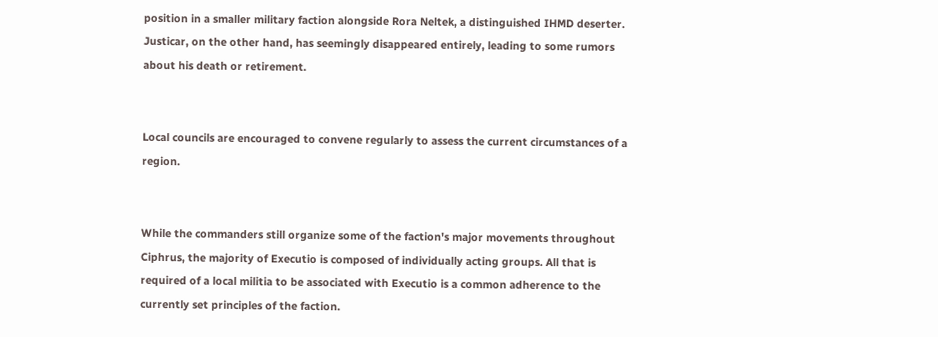position in a smaller military faction alongside Rora Neltek, a distinguished IHMD deserter. Justicar, on the other hand, has seemingly disappeared entirely, leading to some rumors about his death or retirement.


Local councils are encouraged to convene regularly to assess the current circumstances of a region.


While the commanders still organize some of the faction's major movements throughout Ciphrus, the majority of Executio is composed of individually acting groups. All that is required of a local militia to be associated with Executio is a common adherence to the currently set principles of the faction.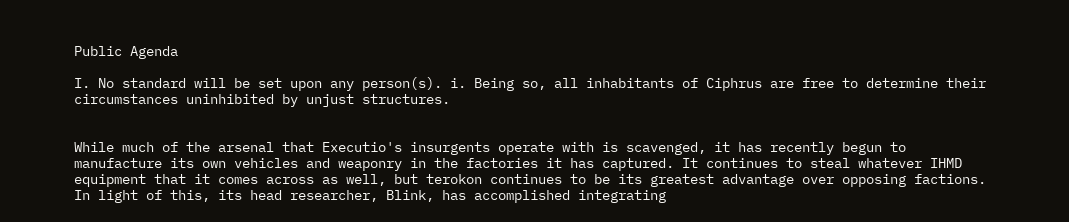Public Agenda

I. No standard will be set upon any person(s). i. Being so, all inhabitants of Ciphrus are free to determine their circumstances uninhibited by unjust structures.


While much of the arsenal that Executio's insurgents operate with is scavenged, it has recently begun to manufacture its own vehicles and weaponry in the factories it has captured. It continues to steal whatever IHMD equipment that it comes across as well, but terokon continues to be its greatest advantage over opposing factions. In light of this, its head researcher, Blink, has accomplished integrating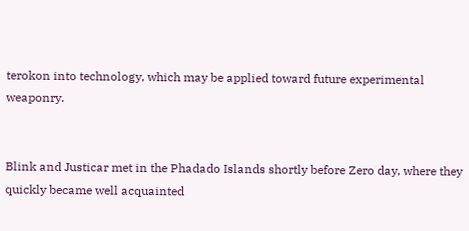terokon into technology, which may be applied toward future experimental weaponry.


Blink and Justicar met in the Phadado Islands shortly before Zero day, where they quickly became well acquainted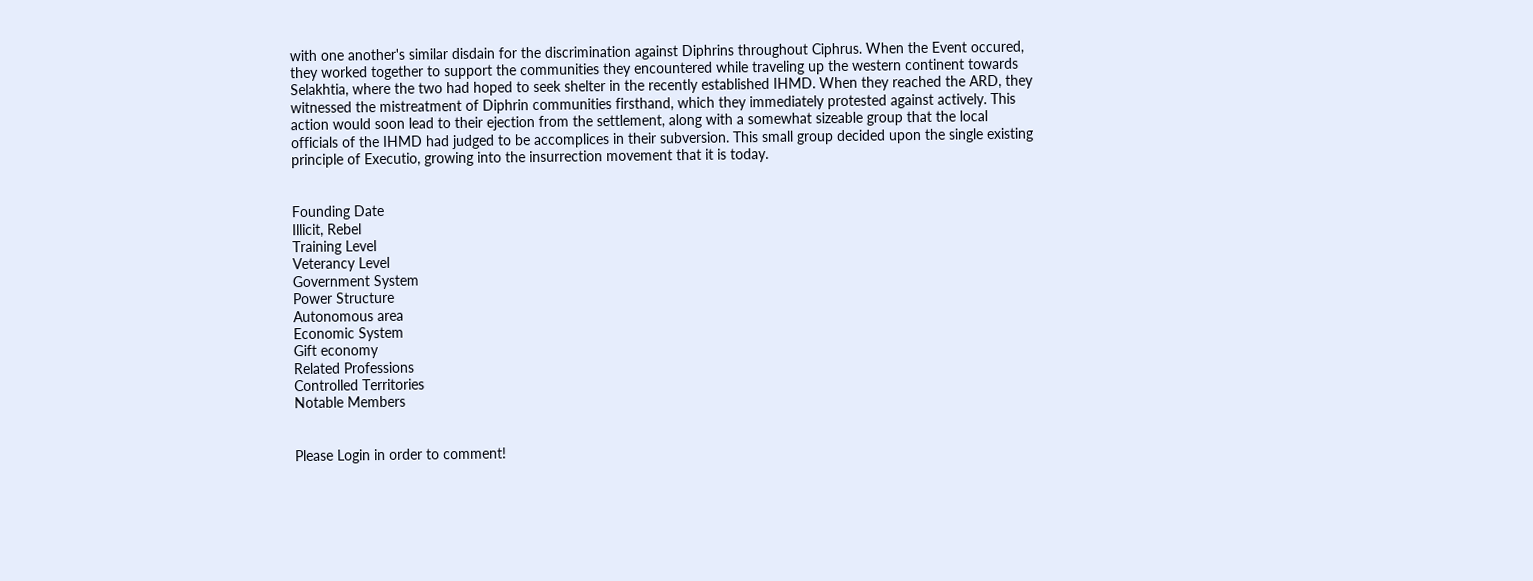with one another's similar disdain for the discrimination against Diphrins throughout Ciphrus. When the Event occured, they worked together to support the communities they encountered while traveling up the western continent towards Selakhtia, where the two had hoped to seek shelter in the recently established IHMD. When they reached the ARD, they witnessed the mistreatment of Diphrin communities firsthand, which they immediately protested against actively. This action would soon lead to their ejection from the settlement, along with a somewhat sizeable group that the local officials of the IHMD had judged to be accomplices in their subversion. This small group decided upon the single existing principle of Executio, growing into the insurrection movement that it is today.


Founding Date
Illicit, Rebel
Training Level
Veterancy Level
Government System
Power Structure
Autonomous area
Economic System
Gift economy
Related Professions
Controlled Territories
Notable Members


Please Login in order to comment!